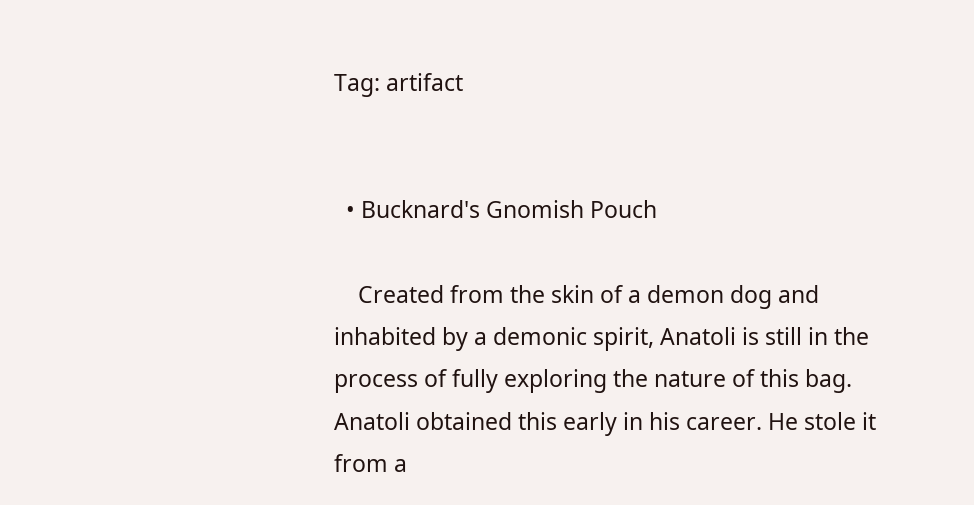Tag: artifact


  • Bucknard's Gnomish Pouch

    Created from the skin of a demon dog and inhabited by a demonic spirit, Anatoli is still in the process of fully exploring the nature of this bag. Anatoli obtained this early in his career. He stole it from a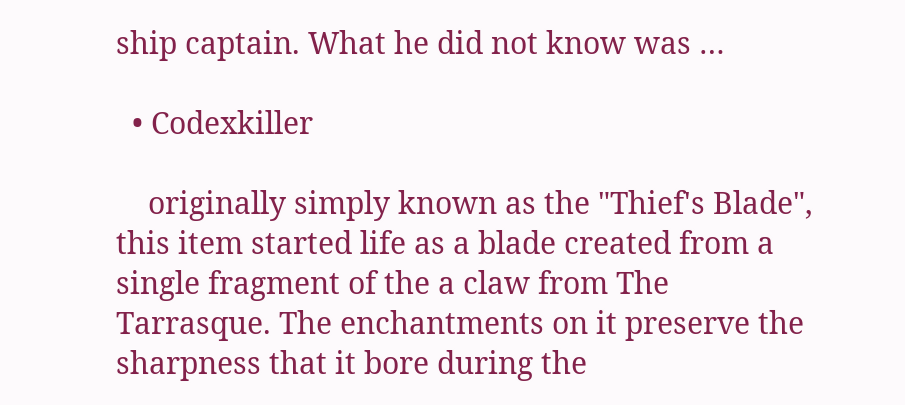ship captain. What he did not know was …

  • Codexkiller

    originally simply known as the "Thief's Blade", this item started life as a blade created from a single fragment of the a claw from The Tarrasque. The enchantments on it preserve the sharpness that it bore during the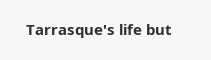Tarrasque's life but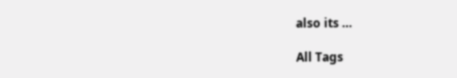also its …

All Tags